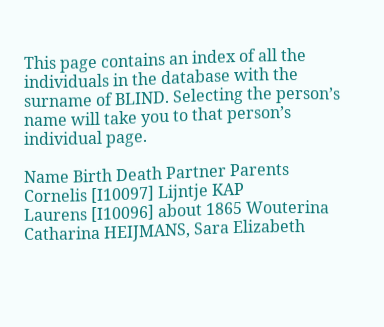This page contains an index of all the individuals in the database with the surname of BLIND. Selecting the person’s name will take you to that person’s individual page.

Name Birth Death Partner Parents
Cornelis [I10097] Lijntje KAP
Laurens [I10096] about 1865 Wouterina Catharina HEIJMANS, Sara Elizabeth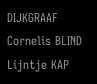DIJKGRAAF Cornelis BLIND Lijntje KAP